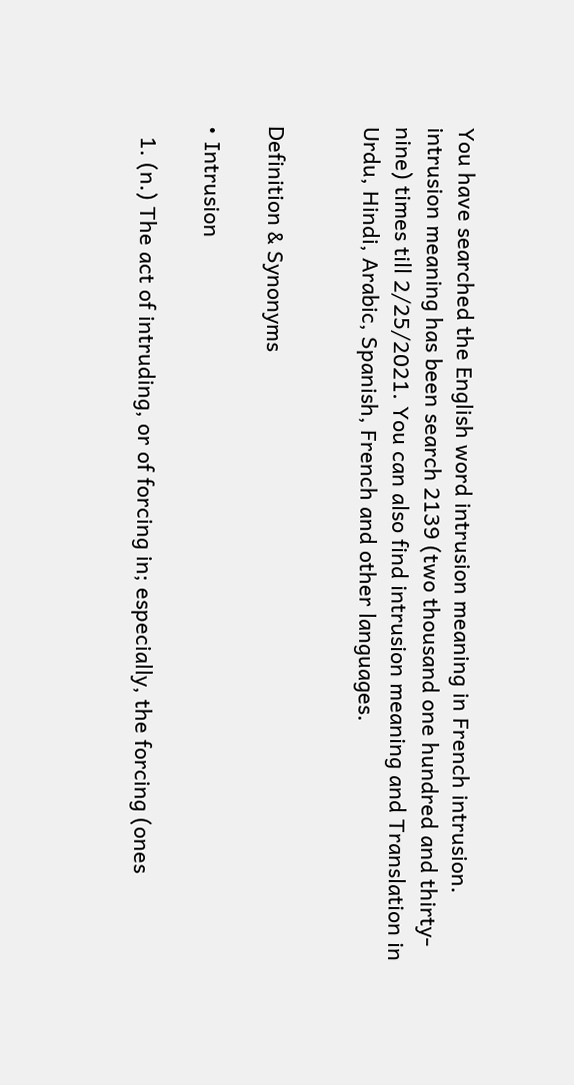You have searched the English word intrusion meaning in French intrusion. intrusion meaning has been search 2139 (two thousand one hundred and thirty-nine) times till 2/25/2021. You can also find intrusion meaning and Translation in Urdu, Hindi, Arabic, Spanish, French and other languages.


Definition & Synonyms

• Intrusion

  1. (n.) The act of intruding, or of forcing in; especially, the forcing (ones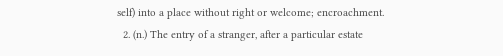self) into a place without right or welcome; encroachment.
  2. (n.) The entry of a stranger, after a particular estate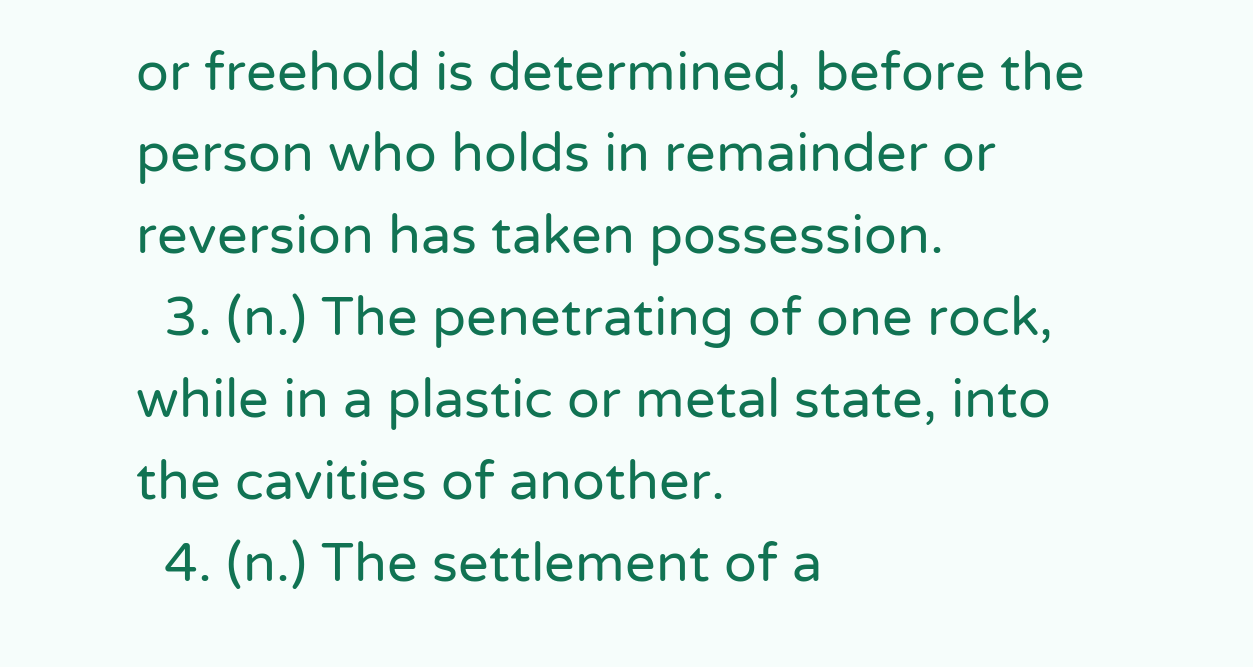or freehold is determined, before the person who holds in remainder or reversion has taken possession.
  3. (n.) The penetrating of one rock, while in a plastic or metal state, into the cavities of another.
  4. (n.) The settlement of a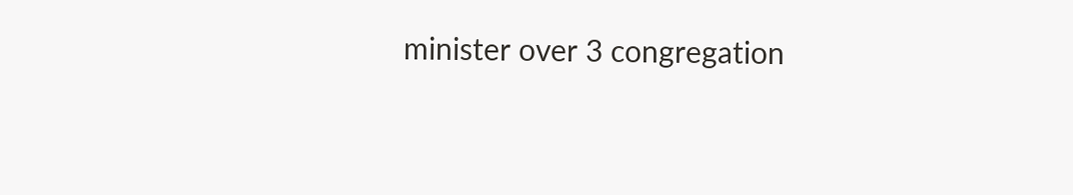minister over 3 congregation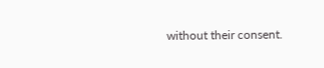without their consent.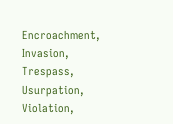Encroachment, Invasion, Trespass, Usurpation, Violation,